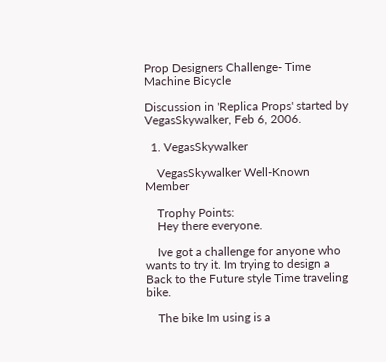Prop Designers Challenge- Time Machine Bicycle

Discussion in 'Replica Props' started by VegasSkywalker, Feb 6, 2006.

  1. VegasSkywalker

    VegasSkywalker Well-Known Member

    Trophy Points:
    Hey there everyone.

    Ive got a challenge for anyone who wants to try it. Im trying to design a Back to the Future style Time traveling bike.

    The bike Im using is a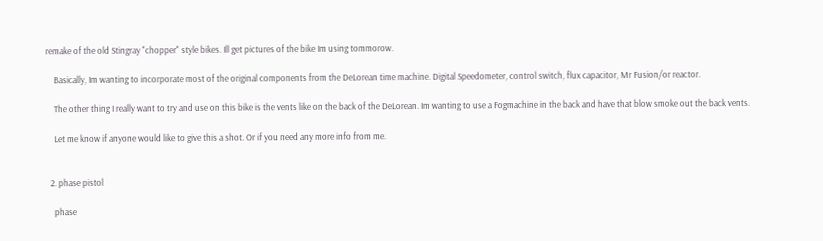remake of the old Stingray "chopper" style bikes. Ill get pictures of the bike Im using tommorow.

    Basically, Im wanting to incorporate most of the original components from the DeLorean time machine. Digital Speedometer, control switch, flux capacitor, Mr Fusion/or reactor.

    The other thing I really want to try and use on this bike is the vents like on the back of the DeLorean. Im wanting to use a Fogmachine in the back and have that blow smoke out the back vents.

    Let me know if anyone would like to give this a shot. Or if you need any more info from me.


  2. phase pistol

    phase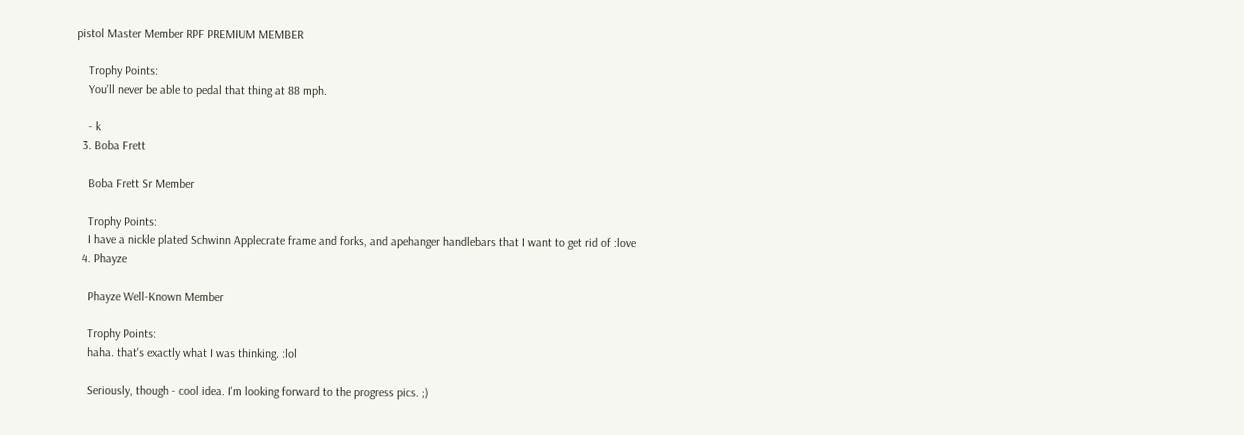pistol Master Member RPF PREMIUM MEMBER

    Trophy Points:
    You'll never be able to pedal that thing at 88 mph.

    - k
  3. Boba Frett

    Boba Frett Sr Member

    Trophy Points:
    I have a nickle plated Schwinn Applecrate frame and forks, and apehanger handlebars that I want to get rid of :love
  4. Phayze

    Phayze Well-Known Member

    Trophy Points:
    haha. that's exactly what I was thinking. :lol

    Seriously, though - cool idea. I'm looking forward to the progress pics. ;)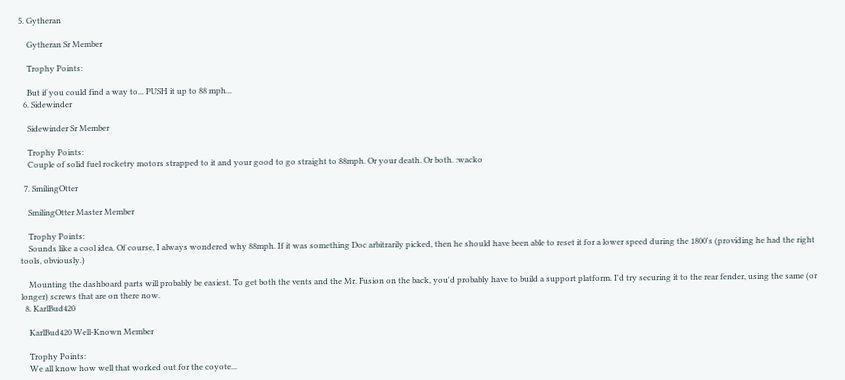5. Gytheran

    Gytheran Sr Member

    Trophy Points:

    But if you could find a way to... PUSH it up to 88 mph...
  6. Sidewinder

    Sidewinder Sr Member

    Trophy Points:
    Couple of solid fuel rocketry motors strapped to it and your good to go straight to 88mph. Or your death. Or both. :wacko

  7. SmilingOtter

    SmilingOtter Master Member

    Trophy Points:
    Sounds like a cool idea. Of course, I always wondered why 88mph. If it was something Doc arbitrarily picked, then he should have been able to reset it for a lower speed during the 1800's (providing he had the right tools, obviously.)

    Mounting the dashboard parts will probably be easiest. To get both the vents and the Mr. Fusion on the back, you'd probably have to build a support platform. I'd try securing it to the rear fender, using the same (or longer) screws that are on there now.
  8. KarlBud420

    KarlBud420 Well-Known Member

    Trophy Points:
    We all know how well that worked out for the coyote...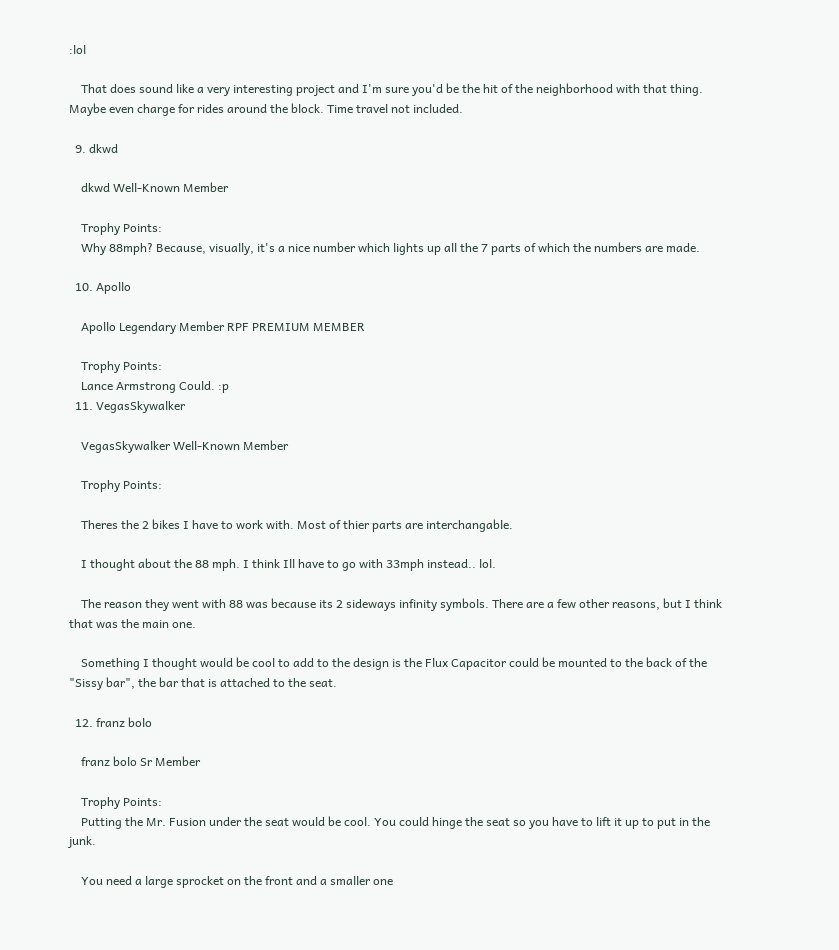:lol

    That does sound like a very interesting project and I'm sure you'd be the hit of the neighborhood with that thing. Maybe even charge for rides around the block. Time travel not included.

  9. dkwd

    dkwd Well-Known Member

    Trophy Points:
    Why 88mph? Because, visually, it's a nice number which lights up all the 7 parts of which the numbers are made.

  10. Apollo

    Apollo Legendary Member RPF PREMIUM MEMBER

    Trophy Points:
    Lance Armstrong Could. :p
  11. VegasSkywalker

    VegasSkywalker Well-Known Member

    Trophy Points:

    Theres the 2 bikes I have to work with. Most of thier parts are interchangable.

    I thought about the 88 mph. I think Ill have to go with 33mph instead.. lol.

    The reason they went with 88 was because its 2 sideways infinity symbols. There are a few other reasons, but I think that was the main one.

    Something I thought would be cool to add to the design is the Flux Capacitor could be mounted to the back of the "Sissy bar", the bar that is attached to the seat.

  12. franz bolo

    franz bolo Sr Member

    Trophy Points:
    Putting the Mr. Fusion under the seat would be cool. You could hinge the seat so you have to lift it up to put in the junk.

    You need a large sprocket on the front and a smaller one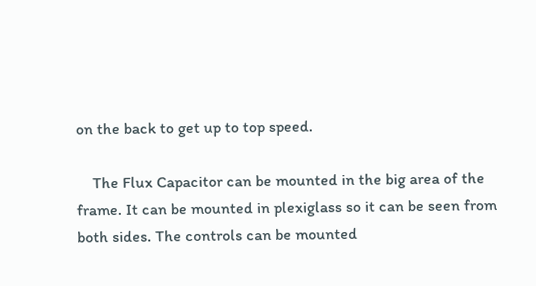on the back to get up to top speed.

    The Flux Capacitor can be mounted in the big area of the frame. It can be mounted in plexiglass so it can be seen from both sides. The controls can be mounted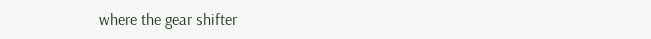where the gear shifter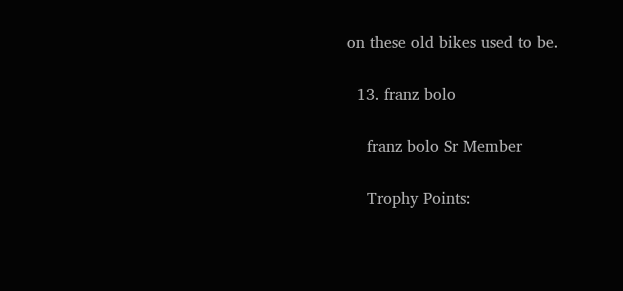on these old bikes used to be.

  13. franz bolo

    franz bolo Sr Member

    Trophy Points: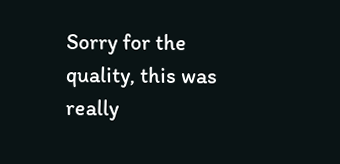Sorry for the quality, this was really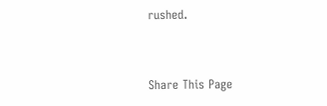rushed.



Share This Page